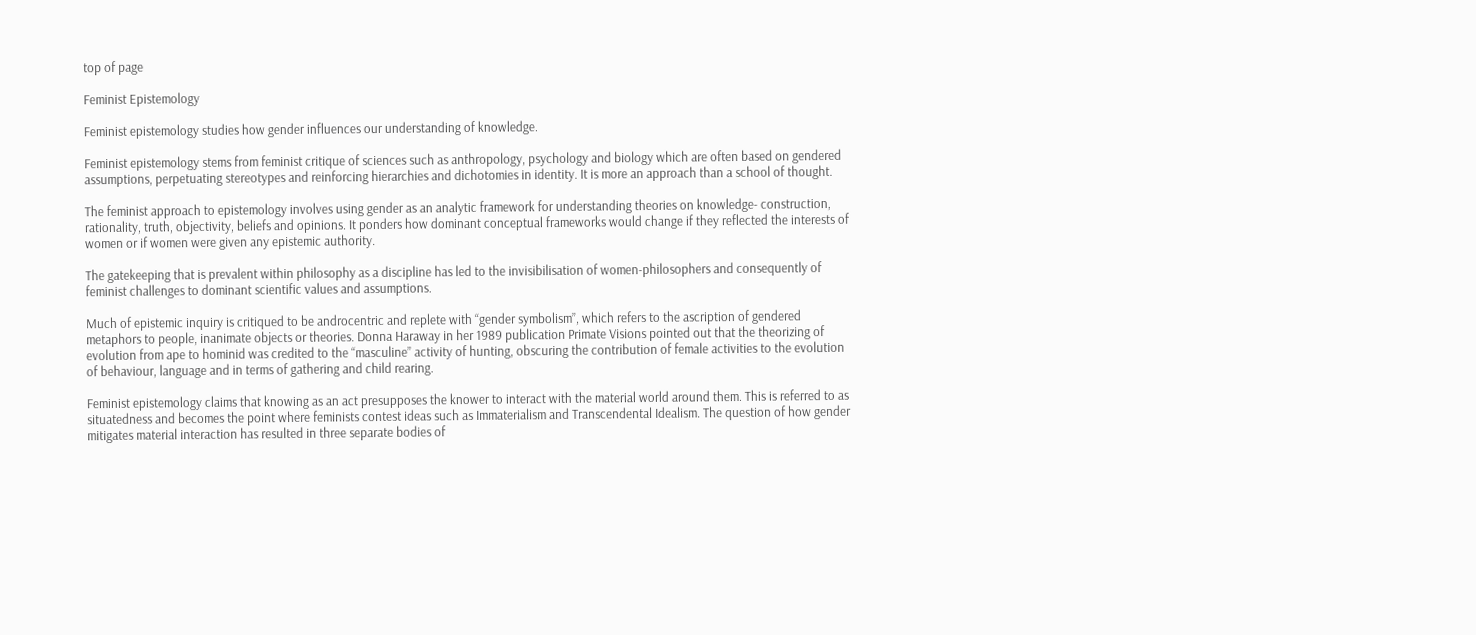top of page

Feminist Epistemology

Feminist epistemology studies how gender influences our understanding of knowledge.

Feminist epistemology stems from feminist critique of sciences such as anthropology, psychology and biology which are often based on gendered assumptions, perpetuating stereotypes and reinforcing hierarchies and dichotomies in identity. It is more an approach than a school of thought.

The feminist approach to epistemology involves using gender as an analytic framework for understanding theories on knowledge- construction, rationality, truth, objectivity, beliefs and opinions. It ponders how dominant conceptual frameworks would change if they reflected the interests of women or if women were given any epistemic authority.

The gatekeeping that is prevalent within philosophy as a discipline has led to the invisibilisation of women-philosophers and consequently of feminist challenges to dominant scientific values and assumptions.

Much of epistemic inquiry is critiqued to be androcentric and replete with “gender symbolism”, which refers to the ascription of gendered metaphors to people, inanimate objects or theories. Donna Haraway in her 1989 publication Primate Visions pointed out that the theorizing of evolution from ape to hominid was credited to the “masculine” activity of hunting, obscuring the contribution of female activities to the evolution of behaviour, language and in terms of gathering and child rearing.

Feminist epistemology claims that knowing as an act presupposes the knower to interact with the material world around them. This is referred to as situatedness and becomes the point where feminists contest ideas such as Immaterialism and Transcendental Idealism. The question of how gender mitigates material interaction has resulted in three separate bodies of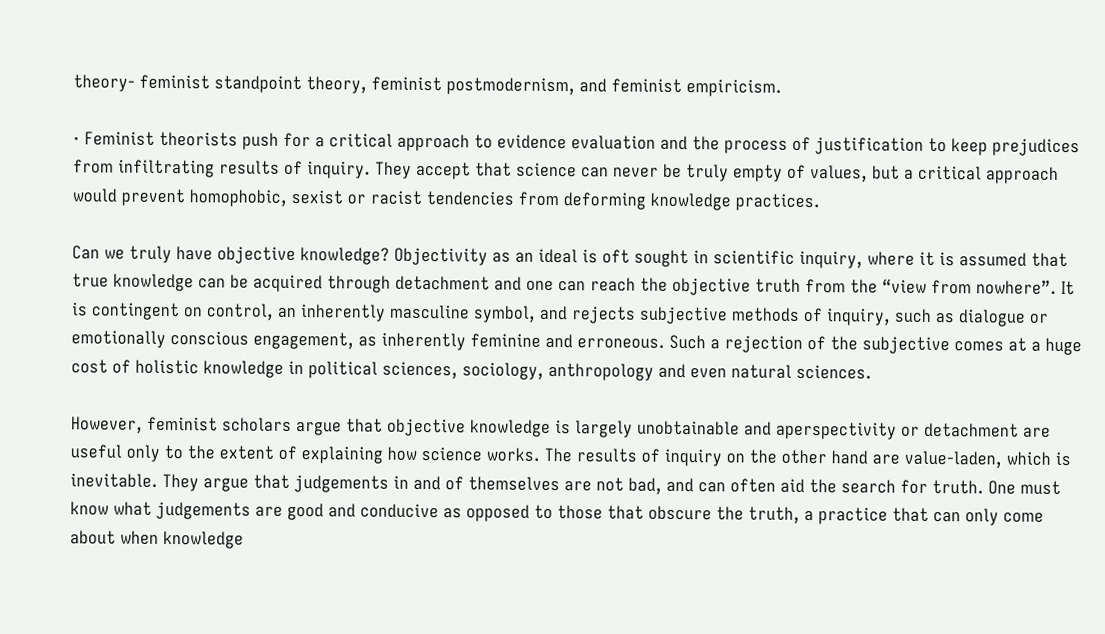theory- feminist standpoint theory, feminist postmodernism, and feminist empiricism.

· Feminist theorists push for a critical approach to evidence evaluation and the process of justification to keep prejudices from infiltrating results of inquiry. They accept that science can never be truly empty of values, but a critical approach would prevent homophobic, sexist or racist tendencies from deforming knowledge practices.

Can we truly have objective knowledge? Objectivity as an ideal is oft sought in scientific inquiry, where it is assumed that true knowledge can be acquired through detachment and one can reach the objective truth from the “view from nowhere”. It is contingent on control, an inherently masculine symbol, and rejects subjective methods of inquiry, such as dialogue or emotionally conscious engagement, as inherently feminine and erroneous. Such a rejection of the subjective comes at a huge cost of holistic knowledge in political sciences, sociology, anthropology and even natural sciences.

However, feminist scholars argue that objective knowledge is largely unobtainable and aperspectivity or detachment are useful only to the extent of explaining how science works. The results of inquiry on the other hand are value-laden, which is inevitable. They argue that judgements in and of themselves are not bad, and can often aid the search for truth. One must know what judgements are good and conducive as opposed to those that obscure the truth, a practice that can only come about when knowledge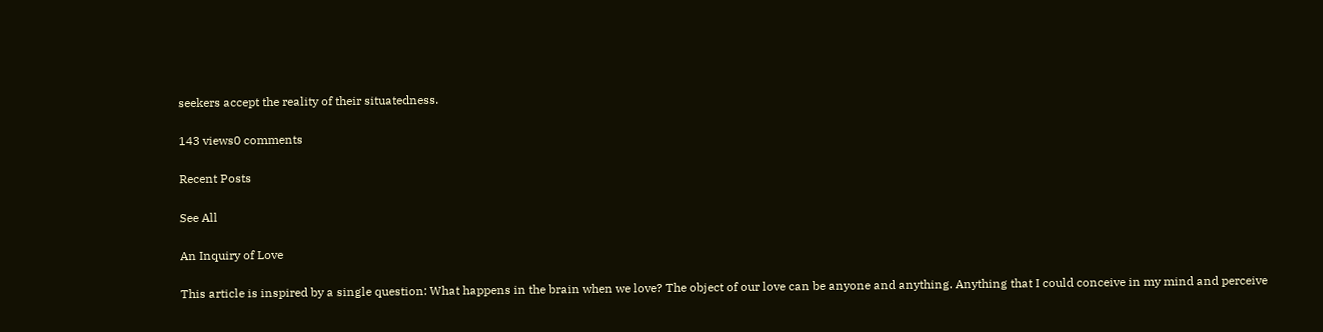seekers accept the reality of their situatedness.

143 views0 comments

Recent Posts

See All

An Inquiry of Love

This article is inspired by a single question: What happens in the brain when we love? The object of our love can be anyone and anything. Anything that I could conceive in my mind and perceive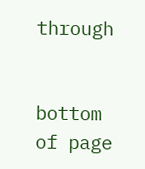through


bottom of page